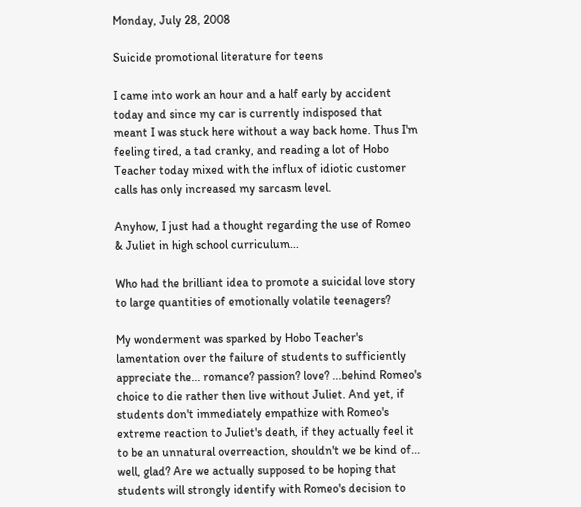Monday, July 28, 2008

Suicide promotional literature for teens

I came into work an hour and a half early by accident today and since my car is currently indisposed that meant I was stuck here without a way back home. Thus I'm feeling tired, a tad cranky, and reading a lot of Hobo Teacher today mixed with the influx of idiotic customer calls has only increased my sarcasm level.

Anyhow, I just had a thought regarding the use of Romeo & Juliet in high school curriculum...

Who had the brilliant idea to promote a suicidal love story to large quantities of emotionally volatile teenagers?

My wonderment was sparked by Hobo Teacher's lamentation over the failure of students to sufficiently appreciate the... romance? passion? love? ...behind Romeo's choice to die rather then live without Juliet. And yet, if students don't immediately empathize with Romeo's extreme reaction to Juliet's death, if they actually feel it to be an unnatural overreaction, shouldn't we be kind of... well, glad? Are we actually supposed to be hoping that students will strongly identify with Romeo's decision to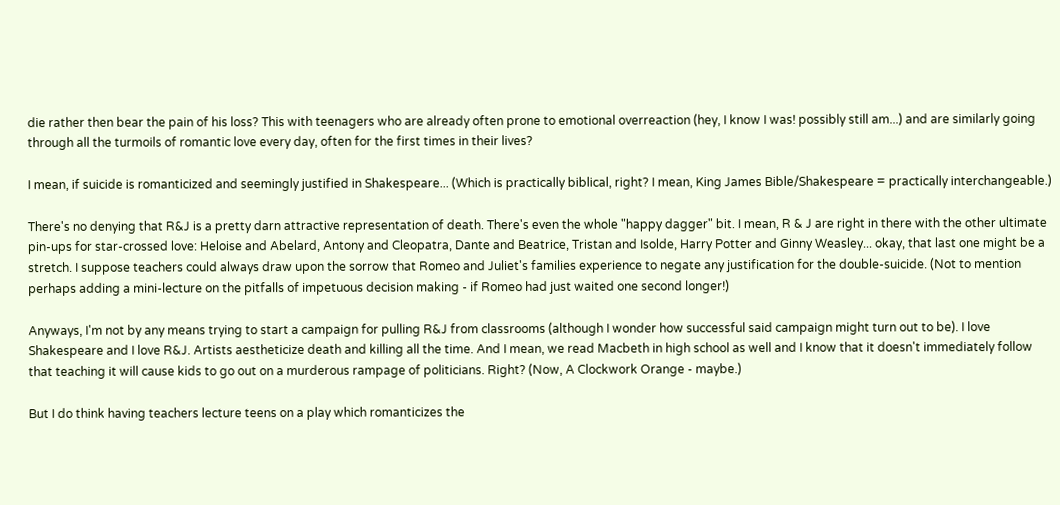die rather then bear the pain of his loss? This with teenagers who are already often prone to emotional overreaction (hey, I know I was! possibly still am...) and are similarly going through all the turmoils of romantic love every day, often for the first times in their lives?

I mean, if suicide is romanticized and seemingly justified in Shakespeare... (Which is practically biblical, right? I mean, King James Bible/Shakespeare = practically interchangeable.)

There's no denying that R&J is a pretty darn attractive representation of death. There's even the whole "happy dagger" bit. I mean, R & J are right in there with the other ultimate pin-ups for star-crossed love: Heloise and Abelard, Antony and Cleopatra, Dante and Beatrice, Tristan and Isolde, Harry Potter and Ginny Weasley... okay, that last one might be a stretch. I suppose teachers could always draw upon the sorrow that Romeo and Juliet's families experience to negate any justification for the double-suicide. (Not to mention perhaps adding a mini-lecture on the pitfalls of impetuous decision making - if Romeo had just waited one second longer!)

Anyways, I'm not by any means trying to start a campaign for pulling R&J from classrooms (although I wonder how successful said campaign might turn out to be). I love Shakespeare and I love R&J. Artists aestheticize death and killing all the time. And I mean, we read Macbeth in high school as well and I know that it doesn't immediately follow that teaching it will cause kids to go out on a murderous rampage of politicians. Right? (Now, A Clockwork Orange - maybe.)

But I do think having teachers lecture teens on a play which romanticizes the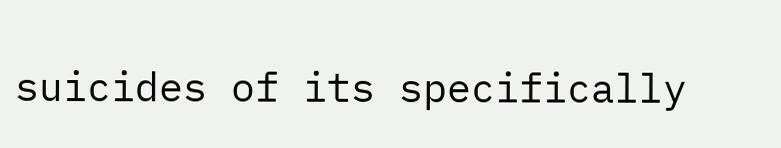suicides of its specifically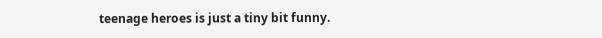teenage heroes is just a tiny bit funny.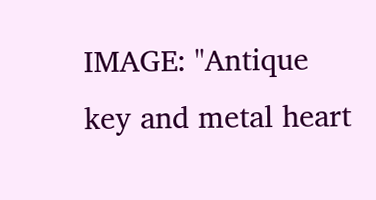IMAGE: "Antique key and metal heart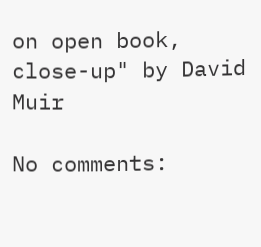on open book, close-up" by David Muir

No comments: